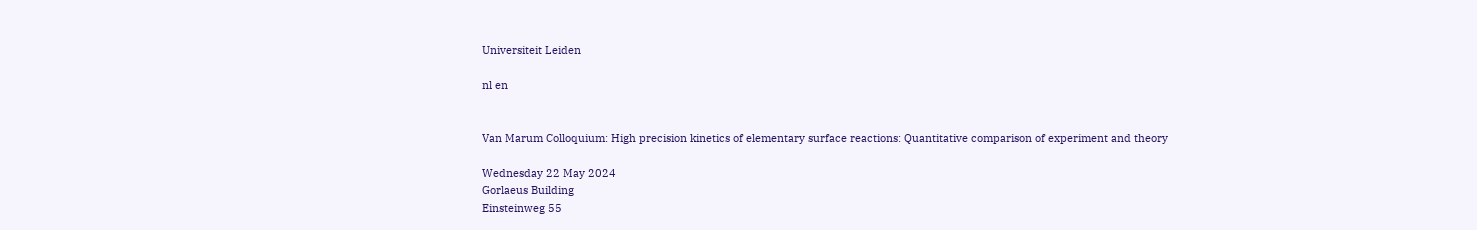Universiteit Leiden

nl en


Van Marum Colloquium: High precision kinetics of elementary surface reactions: Quantitative comparison of experiment and theory

Wednesday 22 May 2024
Gorlaeus Building
Einsteinweg 55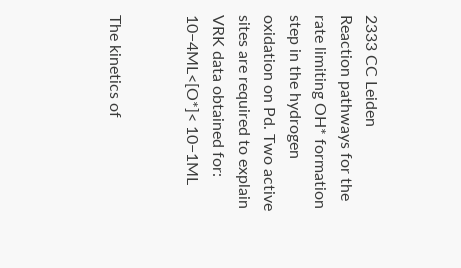2333 CC Leiden
Reaction pathways for the rate limiting OH* formation step in the hydrogen oxidation on Pd. Two active sites are required to explain VRK data obtained for: 10−4ML<[O*]< 10−1ML


The kinetics of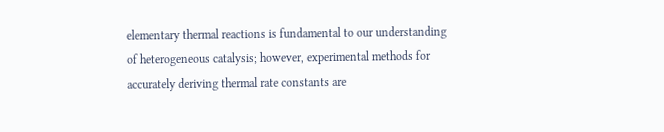elementary thermal reactions is fundamental to our understanding of heterogeneous catalysis; however, experimental methods for accurately deriving thermal rate constants are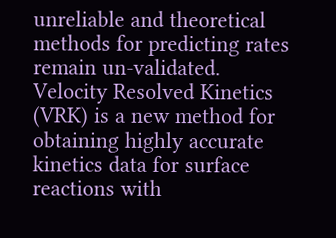unreliable and theoretical methods for predicting rates remain un-validated. Velocity Resolved Kinetics (VRK) is a new method for obtaining highly accurate kinetics data for surface reactions with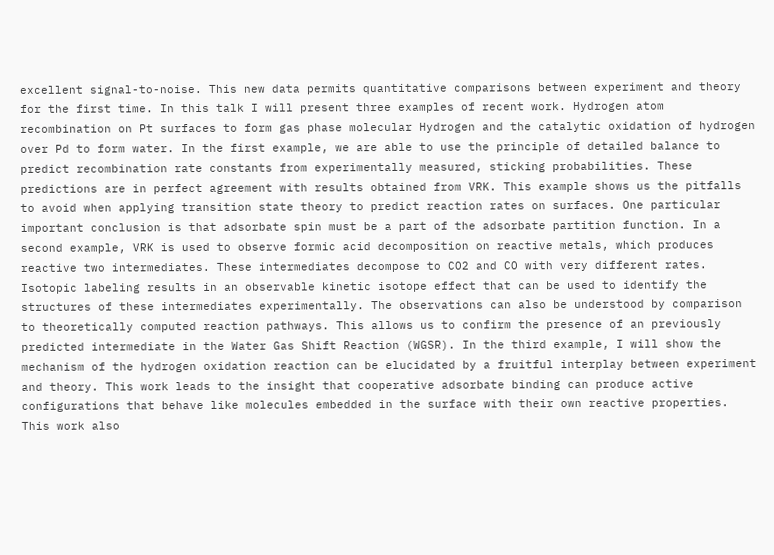excellent signal-to-noise. This new data permits quantitative comparisons between experiment and theory for the first time. In this talk I will present three examples of recent work. Hydrogen atom recombination on Pt surfaces to form gas phase molecular Hydrogen and the catalytic oxidation of hydrogen over Pd to form water. In the first example, we are able to use the principle of detailed balance to predict recombination rate constants from experimentally measured, sticking probabilities. These predictions are in perfect agreement with results obtained from VRK. This example shows us the pitfalls to avoid when applying transition state theory to predict reaction rates on surfaces. One particular important conclusion is that adsorbate spin must be a part of the adsorbate partition function. In a second example, VRK is used to observe formic acid decomposition on reactive metals, which produces reactive two intermediates. These intermediates decompose to CO2 and CO with very different rates. Isotopic labeling results in an observable kinetic isotope effect that can be used to identify the structures of these intermediates experimentally. The observations can also be understood by comparison to theoretically computed reaction pathways. This allows us to confirm the presence of an previously predicted intermediate in the Water Gas Shift Reaction (WGSR). In the third example, I will show the mechanism of the hydrogen oxidation reaction can be elucidated by a fruitful interplay between experiment and theory. This work leads to the insight that cooperative adsorbate binding can produce active configurations that behave like molecules embedded in the surface with their own reactive properties. This work also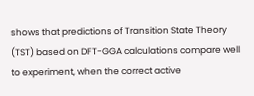shows that predictions of Transition State Theory (TST) based on DFT-GGA calculations compare well to experiment, when the correct active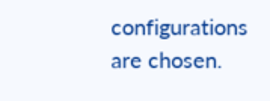configurations are chosen.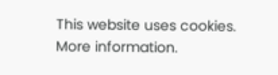This website uses cookies.  More information.